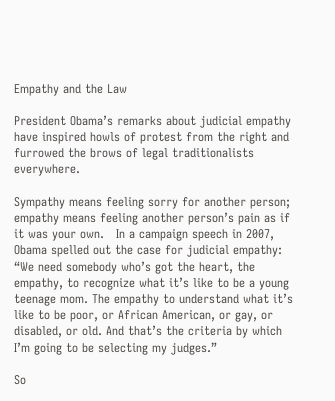Empathy and the Law

President Obama’s remarks about judicial empathy have inspired howls of protest from the right and furrowed the brows of legal traditionalists everywhere.

Sympathy means feeling sorry for another person; empathy means feeling another person’s pain as if it was your own.   In a campaign speech in 2007, Obama spelled out the case for judicial empathy: “We need somebody who’s got the heart, the empathy, to recognize what it’s like to be a young teenage mom. The empathy to understand what it’s like to be poor, or African American, or gay, or disabled, or old. And that’s the criteria by which I’m going to be selecting my judges.”

So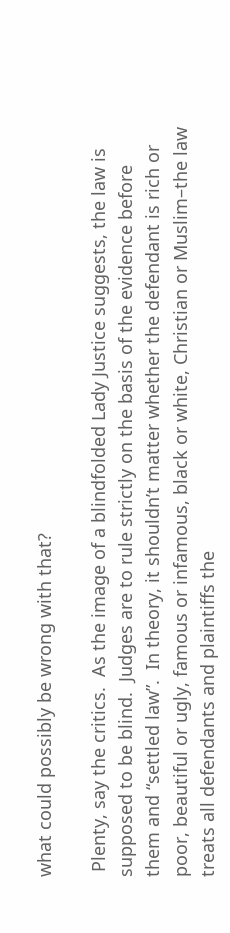what could possibly be wrong with that?

 Plenty, say the critics.  As the image of a blindfolded Lady Justice suggests, the law is supposed to be blind.  Judges are to rule strictly on the basis of the evidence before them and “settled law”.  In theory, it shouldn’t matter whether the defendant is rich or poor, beautiful or ugly, famous or infamous, black or white, Christian or Muslim–the law treats all defendants and plaintiffs the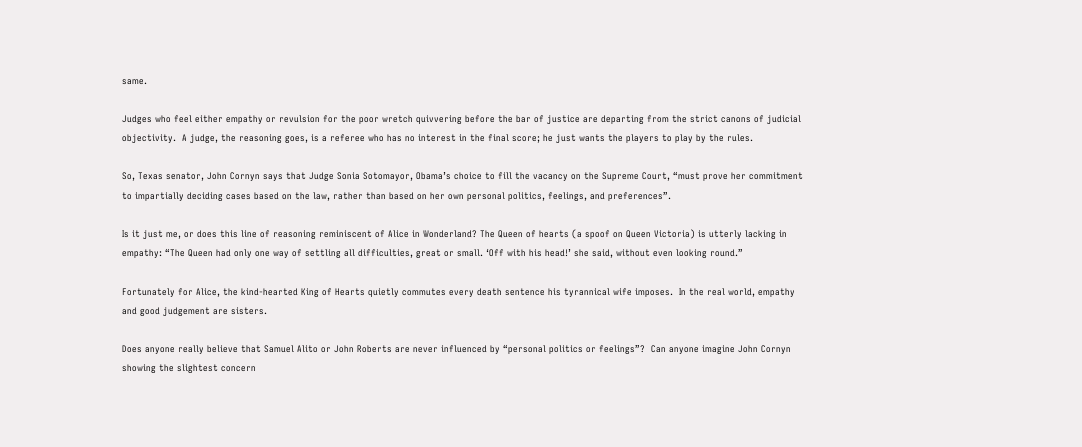same.

Judges who feel either empathy or revulsion for the poor wretch quivvering before the bar of justice are departing from the strict canons of judicial objectivity.  A judge, the reasoning goes, is a referee who has no interest in the final score; he just wants the players to play by the rules.

So, Texas senator, John Cornyn says that Judge Sonia Sotomayor, Obama’s choice to fill the vacancy on the Supreme Court, “must prove her commitment to impartially deciding cases based on the law, rather than based on her own personal politics, feelings, and preferences”.

Is it just me, or does this line of reasoning reminiscent of Alice in Wonderland? The Queen of hearts (a spoof on Queen Victoria) is utterly lacking in empathy: “The Queen had only one way of settling all difficulties, great or small. ‘Off with his head!’ she said, without even looking round.”

Fortunately for Alice, the kind-hearted King of Hearts quietly commutes every death sentence his tyrannical wife imposes.  In the real world, empathy and good judgement are sisters.

Does anyone really believe that Samuel Alito or John Roberts are never influenced by “personal politics or feelings”?  Can anyone imagine John Cornyn showing the slightest concern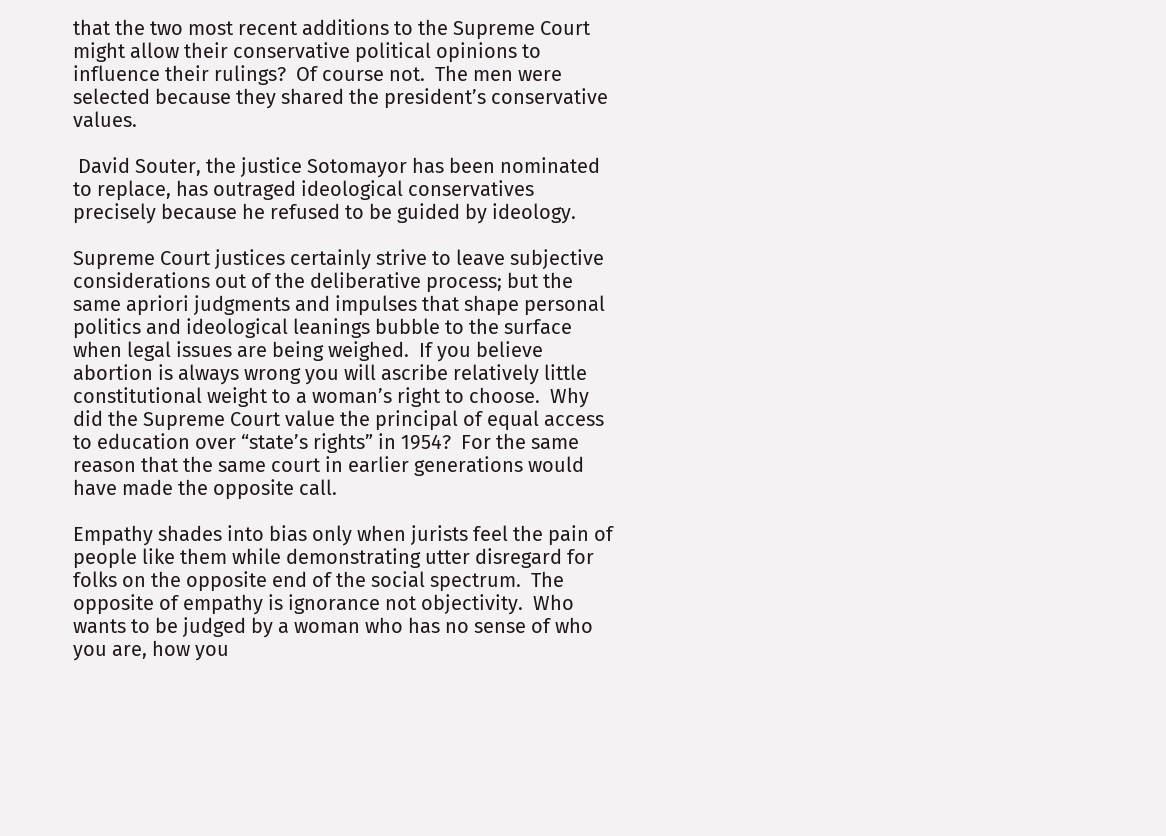that the two most recent additions to the Supreme Court might allow their conservative political opinions to influence their rulings?  Of course not.  The men were selected because they shared the president’s conservative values.

 David Souter, the justice Sotomayor has been nominated to replace, has outraged ideological conservatives precisely because he refused to be guided by ideology.

Supreme Court justices certainly strive to leave subjective considerations out of the deliberative process; but the same apriori judgments and impulses that shape personal politics and ideological leanings bubble to the surface when legal issues are being weighed.  If you believe abortion is always wrong you will ascribe relatively little constitutional weight to a woman’s right to choose.  Why did the Supreme Court value the principal of equal access to education over “state’s rights” in 1954?  For the same reason that the same court in earlier generations would have made the opposite call.

Empathy shades into bias only when jurists feel the pain of people like them while demonstrating utter disregard for folks on the opposite end of the social spectrum.  The opposite of empathy is ignorance not objectivity.  Who wants to be judged by a woman who has no sense of who you are, how you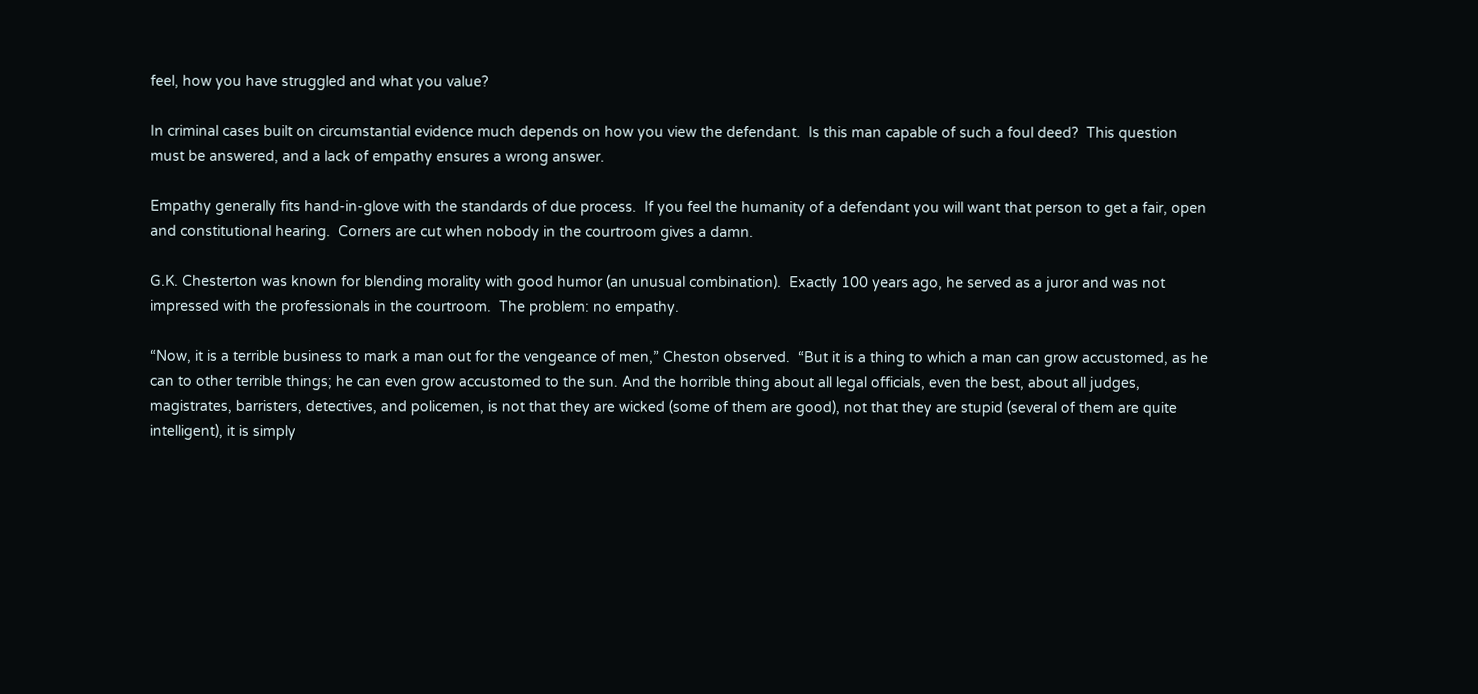feel, how you have struggled and what you value?

In criminal cases built on circumstantial evidence much depends on how you view the defendant.  Is this man capable of such a foul deed?  This question must be answered, and a lack of empathy ensures a wrong answer.

Empathy generally fits hand-in-glove with the standards of due process.  If you feel the humanity of a defendant you will want that person to get a fair, open and constitutional hearing.  Corners are cut when nobody in the courtroom gives a damn.

G.K. Chesterton was known for blending morality with good humor (an unusual combination).  Exactly 100 years ago, he served as a juror and was not impressed with the professionals in the courtroom.  The problem: no empathy.

“Now, it is a terrible business to mark a man out for the vengeance of men,” Cheston observed.  “But it is a thing to which a man can grow accustomed, as he can to other terrible things; he can even grow accustomed to the sun. And the horrible thing about all legal officials, even the best, about all judges, magistrates, barristers, detectives, and policemen, is not that they are wicked (some of them are good), not that they are stupid (several of them are quite intelligent), it is simply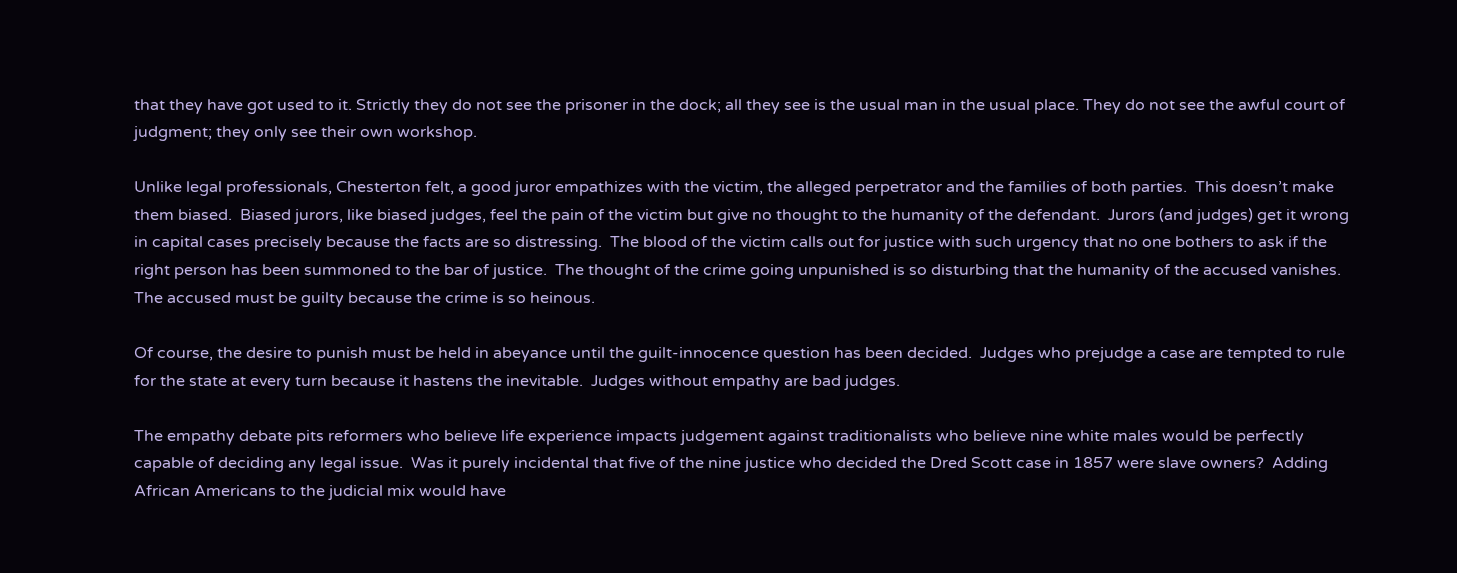that they have got used to it. Strictly they do not see the prisoner in the dock; all they see is the usual man in the usual place. They do not see the awful court of judgment; they only see their own workshop.

Unlike legal professionals, Chesterton felt, a good juror empathizes with the victim, the alleged perpetrator and the families of both parties.  This doesn’t make them biased.  Biased jurors, like biased judges, feel the pain of the victim but give no thought to the humanity of the defendant.  Jurors (and judges) get it wrong in capital cases precisely because the facts are so distressing.  The blood of the victim calls out for justice with such urgency that no one bothers to ask if the right person has been summoned to the bar of justice.  The thought of the crime going unpunished is so disturbing that the humanity of the accused vanishes.  The accused must be guilty because the crime is so heinous.

Of course, the desire to punish must be held in abeyance until the guilt-innocence question has been decided.  Judges who prejudge a case are tempted to rule for the state at every turn because it hastens the inevitable.  Judges without empathy are bad judges.

The empathy debate pits reformers who believe life experience impacts judgement against traditionalists who believe nine white males would be perfectly capable of deciding any legal issue.  Was it purely incidental that five of the nine justice who decided the Dred Scott case in 1857 were slave owners?  Adding African Americans to the judicial mix would have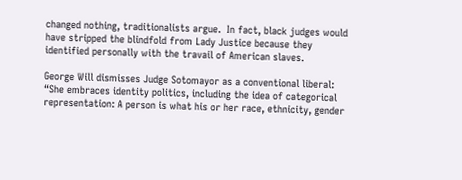changed nothing, traditionalists argue.  In fact, black judges would have stripped the blindfold from Lady Justice because they identified personally with the travail of American slaves.

George Will dismisses Judge Sotomayor as a conventional liberal: “She embraces identity politics, including the idea of categorical representation: A person is what his or her race, ethnicity, gender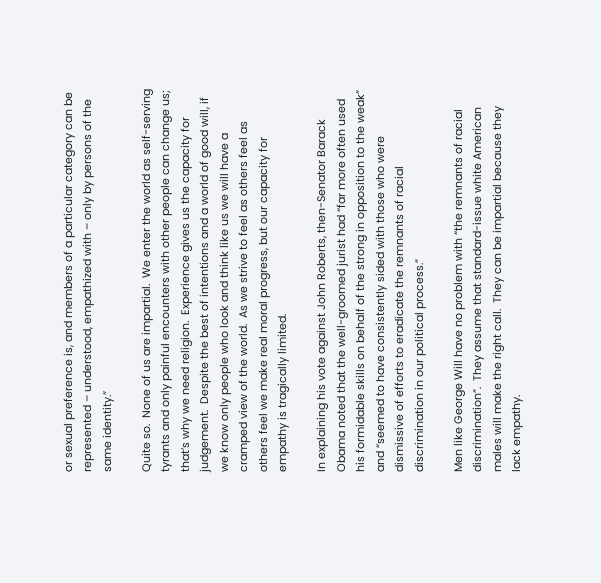or sexual preference is, and members of a particular category can be represented – understood, empathized with – only by persons of the same identity.”

Quite so.  None of us are impartial.  We enter the world as self-serving tyrants and only painful encounters with other people can change us; that’s why we need religion.  Experience gives us the capacity for judgement.  Despite the best of intentions and a world of good will, if we know only people who look and think like us we will have a cramped view of the world.  As we strive to feel as others feel as others feel we make real moral progress, but our capacity for empathy is tragically limited.

In explaining his vote against John Roberts, then-Senator Barack Obama noted that the well-groomed jurist had “far more often used his formidable skills on behalf of the strong in opposition to the weak” and “seemed to have consistently sided with those who were dismissive of efforts to eradicate the remnants of racial discrimination in our political process.”

Men like George Will have no problem with “the remnants of racial discrimination”.  They assume that standard-issue white American males will make the right call.  They can be impartial because they lack empathy.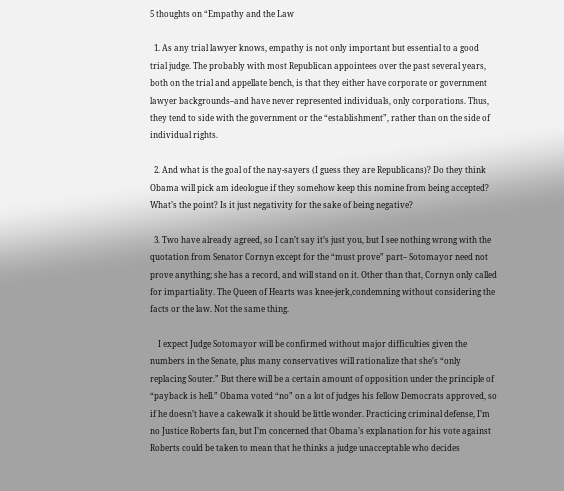5 thoughts on “Empathy and the Law

  1. As any trial lawyer knows, empathy is not only important but essential to a good trial judge. The probably with most Republican appointees over the past several years, both on the trial and appellate bench, is that they either have corporate or government lawyer backgrounds–and have never represented individuals, only corporations. Thus, they tend to side with the government or the “establishment”, rather than on the side of individual rights.

  2. And what is the goal of the nay-sayers (I guess they are Republicans)? Do they think Obama will pick am ideologue if they somehow keep this nomine from being accepted? What’s the point? Is it just negativity for the sake of being negative?

  3. Two have already agreed, so I can’t say it’s just you, but I see nothing wrong with the quotation from Senator Cornyn except for the “must prove” part– Sotomayor need not prove anything; she has a record, and will stand on it. Other than that, Cornyn only called for impartiality. The Queen of Hearts was knee-jerk,condemning without considering the facts or the law. Not the same thing.

    I expect Judge Sotomayor will be confirmed without major difficulties given the numbers in the Senate, plus many conservatives will rationalize that she’s “only replacing Souter.” But there will be a certain amount of opposition under the principle of “payback is hell.” Obama voted “no” on a lot of judges his fellow Democrats approved, so if he doesn’t have a cakewalk it should be little wonder. Practicing criminal defense, I’m no Justice Roberts fan, but I’m concerned that Obama’s explanation for his vote against Roberts could be taken to mean that he thinks a judge unacceptable who decides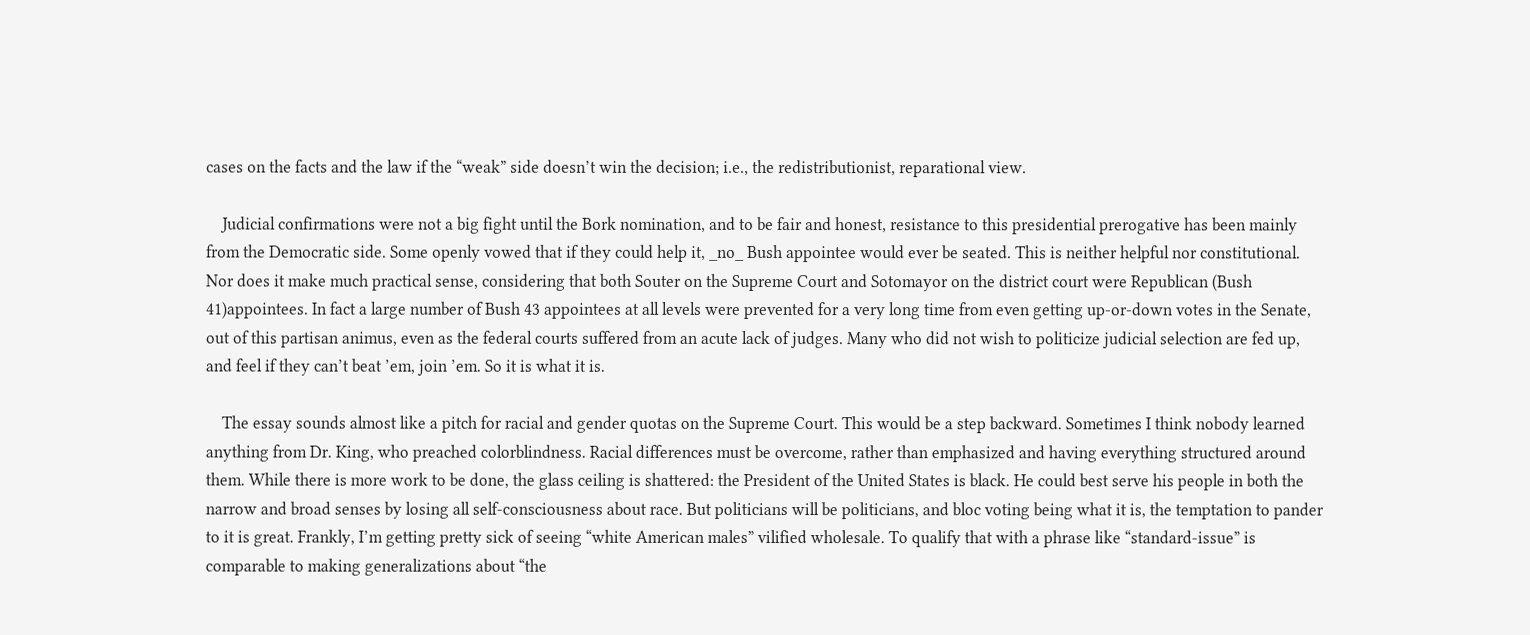cases on the facts and the law if the “weak” side doesn’t win the decision; i.e., the redistributionist, reparational view.

    Judicial confirmations were not a big fight until the Bork nomination, and to be fair and honest, resistance to this presidential prerogative has been mainly from the Democratic side. Some openly vowed that if they could help it, _no_ Bush appointee would ever be seated. This is neither helpful nor constitutional. Nor does it make much practical sense, considering that both Souter on the Supreme Court and Sotomayor on the district court were Republican (Bush 41)appointees. In fact a large number of Bush 43 appointees at all levels were prevented for a very long time from even getting up-or-down votes in the Senate, out of this partisan animus, even as the federal courts suffered from an acute lack of judges. Many who did not wish to politicize judicial selection are fed up, and feel if they can’t beat ’em, join ’em. So it is what it is.

    The essay sounds almost like a pitch for racial and gender quotas on the Supreme Court. This would be a step backward. Sometimes I think nobody learned anything from Dr. King, who preached colorblindness. Racial differences must be overcome, rather than emphasized and having everything structured around them. While there is more work to be done, the glass ceiling is shattered: the President of the United States is black. He could best serve his people in both the narrow and broad senses by losing all self-consciousness about race. But politicians will be politicians, and bloc voting being what it is, the temptation to pander to it is great. Frankly, I’m getting pretty sick of seeing “white American males” vilified wholesale. To qualify that with a phrase like “standard-issue” is comparable to making generalizations about “the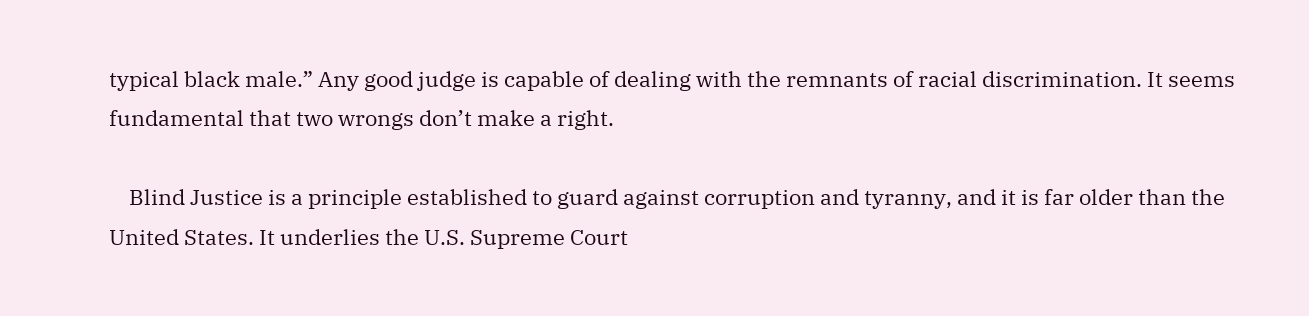typical black male.” Any good judge is capable of dealing with the remnants of racial discrimination. It seems fundamental that two wrongs don’t make a right.

    Blind Justice is a principle established to guard against corruption and tyranny, and it is far older than the United States. It underlies the U.S. Supreme Court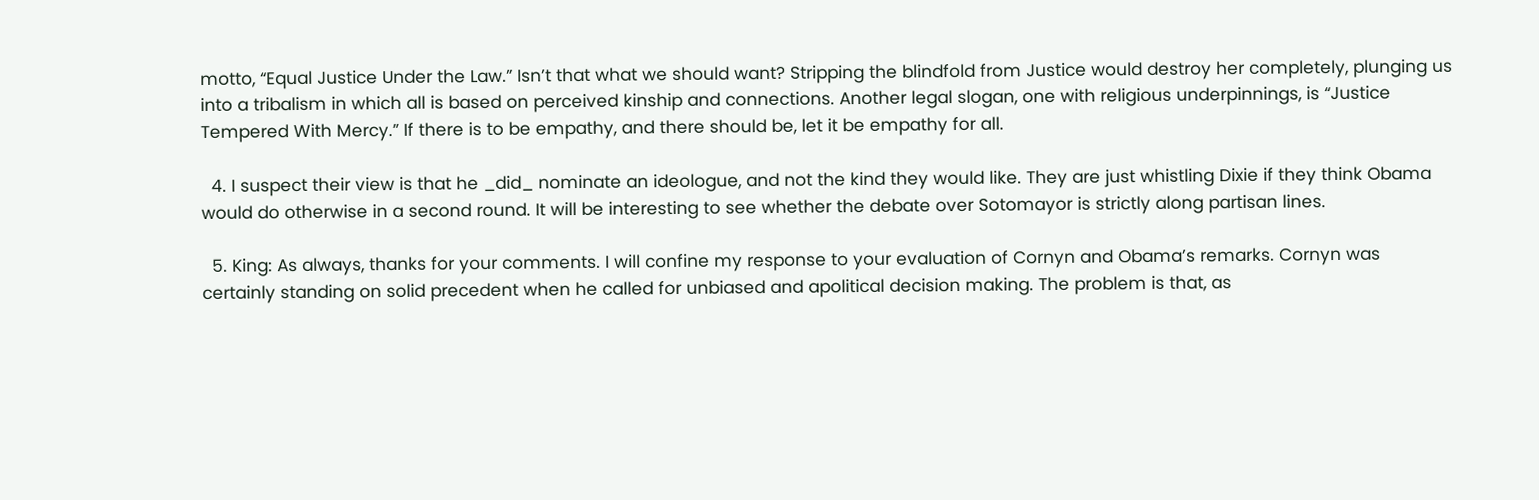motto, “Equal Justice Under the Law.” Isn’t that what we should want? Stripping the blindfold from Justice would destroy her completely, plunging us into a tribalism in which all is based on perceived kinship and connections. Another legal slogan, one with religious underpinnings, is “Justice Tempered With Mercy.” If there is to be empathy, and there should be, let it be empathy for all.

  4. I suspect their view is that he _did_ nominate an ideologue, and not the kind they would like. They are just whistling Dixie if they think Obama would do otherwise in a second round. It will be interesting to see whether the debate over Sotomayor is strictly along partisan lines.

  5. King: As always, thanks for your comments. I will confine my response to your evaluation of Cornyn and Obama’s remarks. Cornyn was certainly standing on solid precedent when he called for unbiased and apolitical decision making. The problem is that, as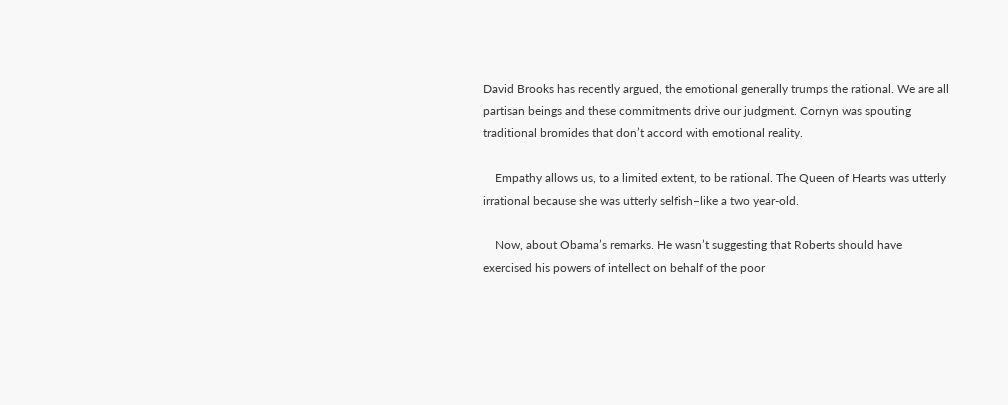David Brooks has recently argued, the emotional generally trumps the rational. We are all partisan beings and these commitments drive our judgment. Cornyn was spouting traditional bromides that don’t accord with emotional reality.

    Empathy allows us, to a limited extent, to be rational. The Queen of Hearts was utterly irrational because she was utterly selfish–like a two year-old.

    Now, about Obama’s remarks. He wasn’t suggesting that Roberts should have exercised his powers of intellect on behalf of the poor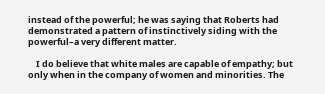instead of the powerful; he was saying that Roberts had demonstrated a pattern of instinctively siding with the powerful–a very different matter.

    I do believe that white males are capable of empathy; but only when in the company of women and minorities. The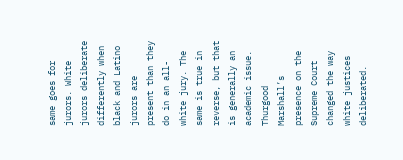same goes for jurors. White jurors deliberate differently when black and Latino jurors are present than they do in an all-white jury. The same is true in reverse, but that is generally an academic issue. Thurgood Marshall’s presence on the Supreme Court changed the way white justices deliberated.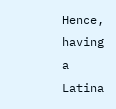Hence, having a Latina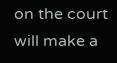on the court will make a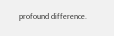profound difference.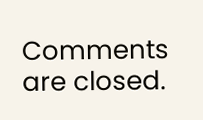Comments are closed.